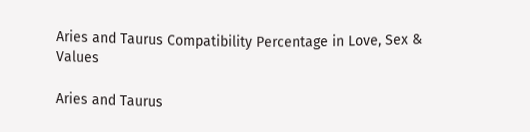Aries and Taurus Compatibility Percentage in Love, Sex & Values

Aries and Taurus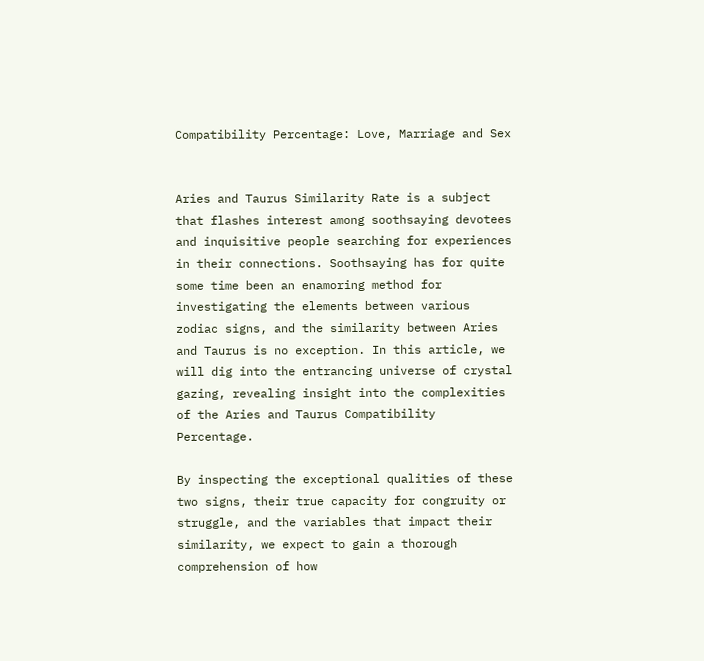Compatibility Percentage: Love, Marriage and Sex


Aries and Taurus Similarity Rate is a subject that flashes interest among soothsaying devotees and inquisitive people searching for experiences in their connections. Soothsaying has for quite some time been an enamoring method for investigating the elements between various zodiac signs, and the similarity between Aries and Taurus is no exception. In this article, we will dig into the entrancing universe of crystal gazing, revealing insight into the complexities of the Aries and Taurus Compatibility Percentage.

By inspecting the exceptional qualities of these two signs, their true capacity for congruity or struggle, and the variables that impact their similarity, we expect to gain a thorough comprehension of how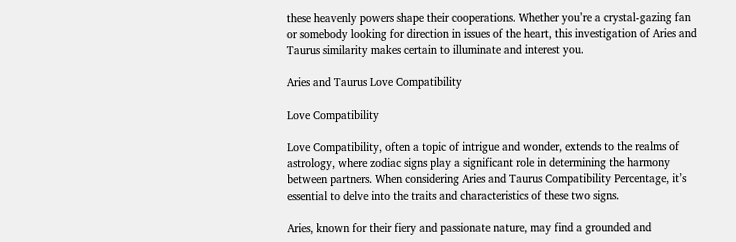these heavenly powers shape their cooperations. Whether you’re a crystal-gazing fan or somebody looking for direction in issues of the heart, this investigation of Aries and Taurus similarity makes certain to illuminate and interest you.

Aries and Taurus Love Compatibility

Love Compatibility

Love Compatibility, often a topic of intrigue and wonder, extends to the realms of astrology, where zodiac signs play a significant role in determining the harmony between partners. When considering Aries and Taurus Compatibility Percentage, it’s essential to delve into the traits and characteristics of these two signs.

Aries, known for their fiery and passionate nature, may find a grounded and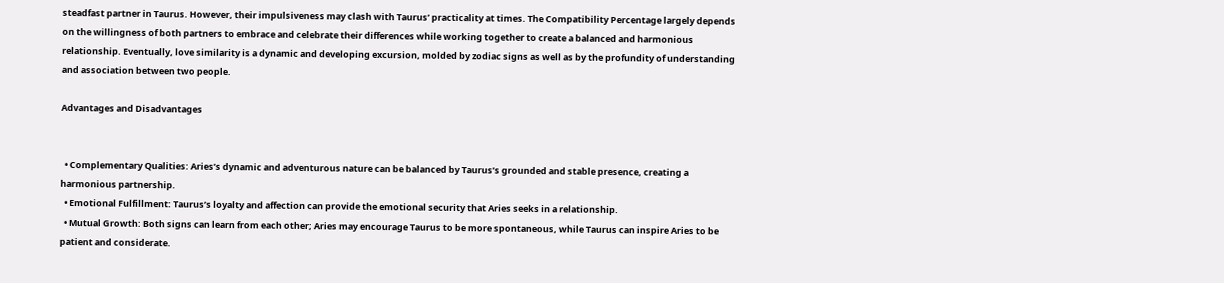steadfast partner in Taurus. However, their impulsiveness may clash with Taurus’ practicality at times. The Compatibility Percentage largely depends on the willingness of both partners to embrace and celebrate their differences while working together to create a balanced and harmonious relationship. Eventually, love similarity is a dynamic and developing excursion, molded by zodiac signs as well as by the profundity of understanding and association between two people.

Advantages and Disadvantages


  • Complementary Qualities: Aries’s dynamic and adventurous nature can be balanced by Taurus’s grounded and stable presence, creating a harmonious partnership.
  • Emotional Fulfillment: Taurus’s loyalty and affection can provide the emotional security that Aries seeks in a relationship.
  • Mutual Growth: Both signs can learn from each other; Aries may encourage Taurus to be more spontaneous, while Taurus can inspire Aries to be patient and considerate.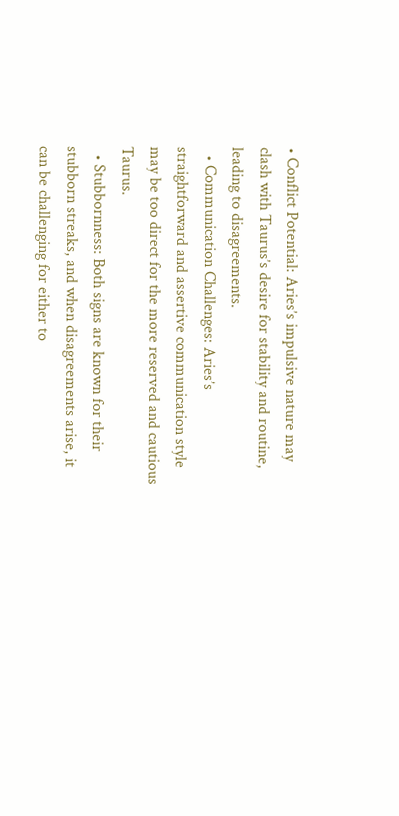• Conflict Potential: Aries’s impulsive nature may clash with Taurus’s desire for stability and routine, leading to disagreements.
  • Communication Challenges: Aries’s straightforward and assertive communication style may be too direct for the more reserved and cautious Taurus.
  • Stubbornness: Both signs are known for their stubborn streaks, and when disagreements arise, it can be challenging for either to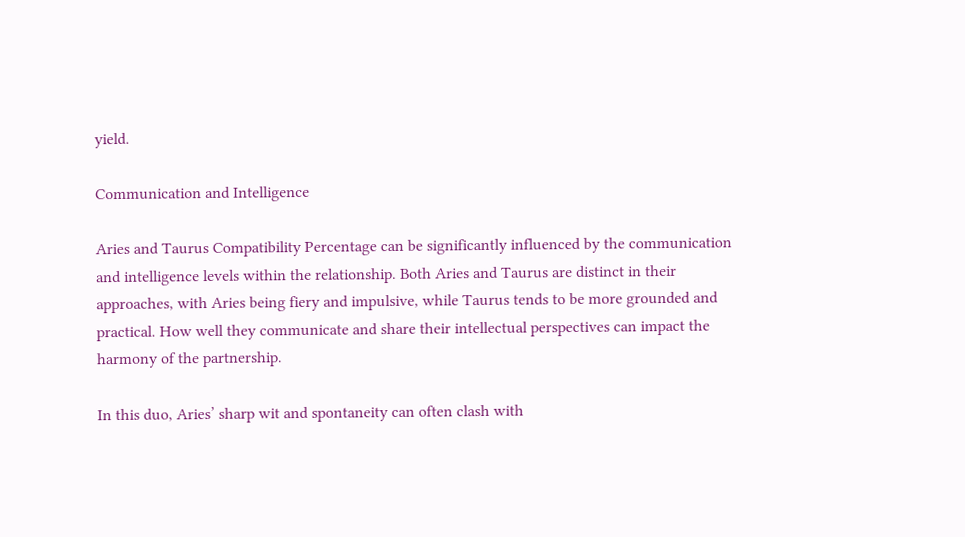yield.

Communication and Intelligence

Aries and Taurus Compatibility Percentage can be significantly influenced by the communication and intelligence levels within the relationship. Both Aries and Taurus are distinct in their approaches, with Aries being fiery and impulsive, while Taurus tends to be more grounded and practical. How well they communicate and share their intellectual perspectives can impact the harmony of the partnership.

In this duo, Aries’ sharp wit and spontaneity can often clash with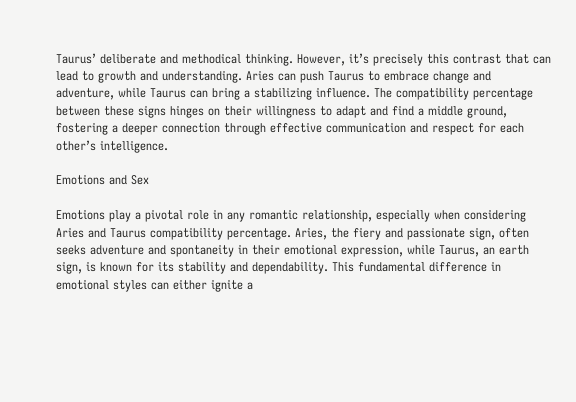Taurus’ deliberate and methodical thinking. However, it’s precisely this contrast that can lead to growth and understanding. Aries can push Taurus to embrace change and adventure, while Taurus can bring a stabilizing influence. The compatibility percentage between these signs hinges on their willingness to adapt and find a middle ground, fostering a deeper connection through effective communication and respect for each other’s intelligence.

Emotions and Sex

Emotions play a pivotal role in any romantic relationship, especially when considering Aries and Taurus compatibility percentage. Aries, the fiery and passionate sign, often seeks adventure and spontaneity in their emotional expression, while Taurus, an earth sign, is known for its stability and dependability. This fundamental difference in emotional styles can either ignite a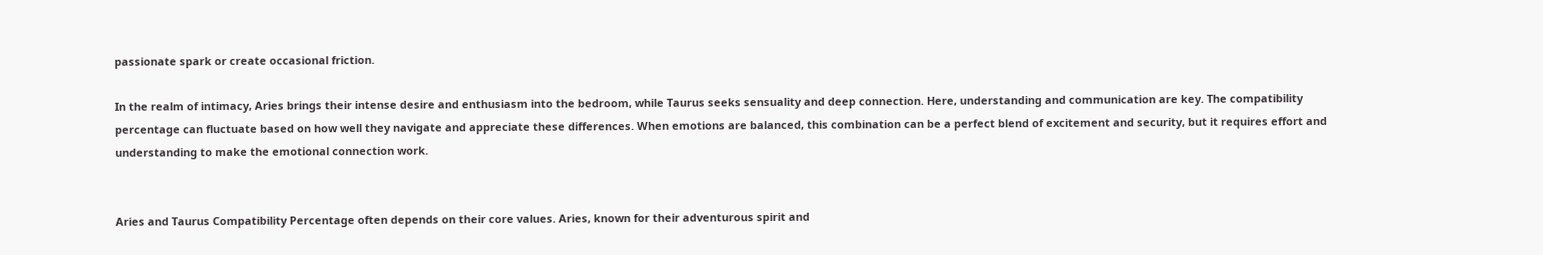passionate spark or create occasional friction.

In the realm of intimacy, Aries brings their intense desire and enthusiasm into the bedroom, while Taurus seeks sensuality and deep connection. Here, understanding and communication are key. The compatibility percentage can fluctuate based on how well they navigate and appreciate these differences. When emotions are balanced, this combination can be a perfect blend of excitement and security, but it requires effort and understanding to make the emotional connection work.


Aries and Taurus Compatibility Percentage often depends on their core values. Aries, known for their adventurous spirit and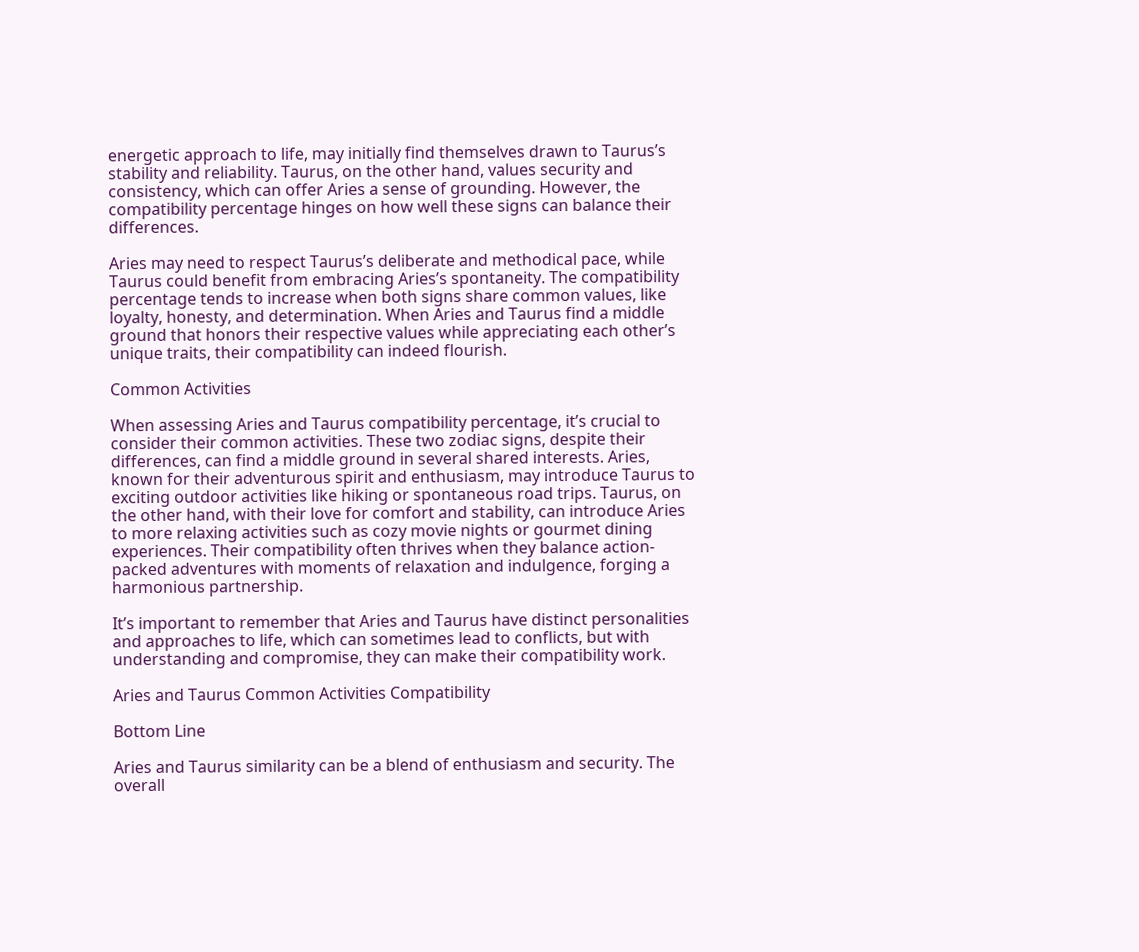energetic approach to life, may initially find themselves drawn to Taurus’s stability and reliability. Taurus, on the other hand, values security and consistency, which can offer Aries a sense of grounding. However, the compatibility percentage hinges on how well these signs can balance their differences.

Aries may need to respect Taurus’s deliberate and methodical pace, while Taurus could benefit from embracing Aries’s spontaneity. The compatibility percentage tends to increase when both signs share common values, like loyalty, honesty, and determination. When Aries and Taurus find a middle ground that honors their respective values while appreciating each other’s unique traits, their compatibility can indeed flourish.

Common Activities

When assessing Aries and Taurus compatibility percentage, it’s crucial to consider their common activities. These two zodiac signs, despite their differences, can find a middle ground in several shared interests. Aries, known for their adventurous spirit and enthusiasm, may introduce Taurus to exciting outdoor activities like hiking or spontaneous road trips. Taurus, on the other hand, with their love for comfort and stability, can introduce Aries to more relaxing activities such as cozy movie nights or gourmet dining experiences. Their compatibility often thrives when they balance action-packed adventures with moments of relaxation and indulgence, forging a harmonious partnership.

It’s important to remember that Aries and Taurus have distinct personalities and approaches to life, which can sometimes lead to conflicts, but with understanding and compromise, they can make their compatibility work.

Aries and Taurus Common Activities Compatibility

Bottom Line

Aries and Taurus similarity can be a blend of enthusiasm and security. The overall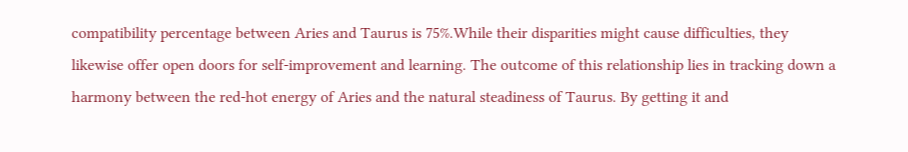compatibility percentage between Aries and Taurus is 75%.While their disparities might cause difficulties, they likewise offer open doors for self-improvement and learning. The outcome of this relationship lies in tracking down a harmony between the red-hot energy of Aries and the natural steadiness of Taurus. By getting it and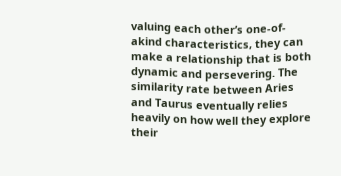valuing each other’s one-of-akind characteristics, they can make a relationship that is both dynamic and persevering. The similarity rate between Aries and Taurus eventually relies heavily on how well they explore their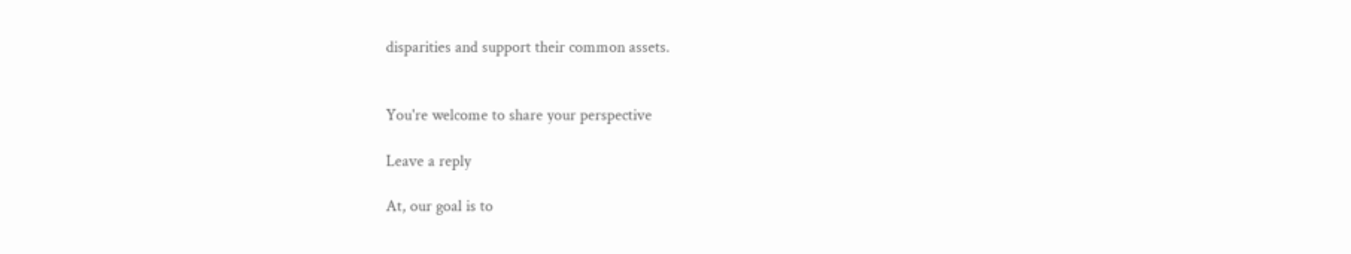disparities and support their common assets.


You're welcome to share your perspective

Leave a reply

At, our goal is to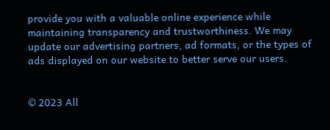provide you with a valuable online experience while maintaining transparency and trustworthiness. We may update our advertising partners, ad formats, or the types of ads displayed on our website to better serve our users.


© 2023 All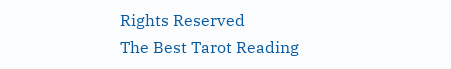Rights Reserved
The Best Tarot Reading